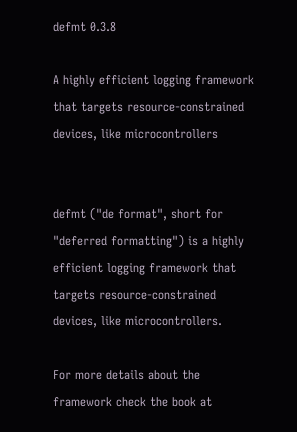defmt 0.3.8

A highly efficient logging framework that targets resource-constrained devices, like microcontrollers


defmt ("de format", short for "deferred formatting") is a highly efficient logging framework that targets resource-constrained devices, like microcontrollers.

For more details about the framework check the book at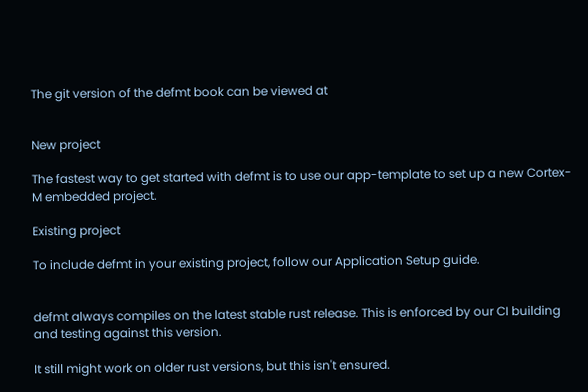The git version of the defmt book can be viewed at


New project

The fastest way to get started with defmt is to use our app-template to set up a new Cortex-M embedded project.

Existing project

To include defmt in your existing project, follow our Application Setup guide.


defmt always compiles on the latest stable rust release. This is enforced by our CI building and testing against this version.

It still might work on older rust versions, but this isn't ensured.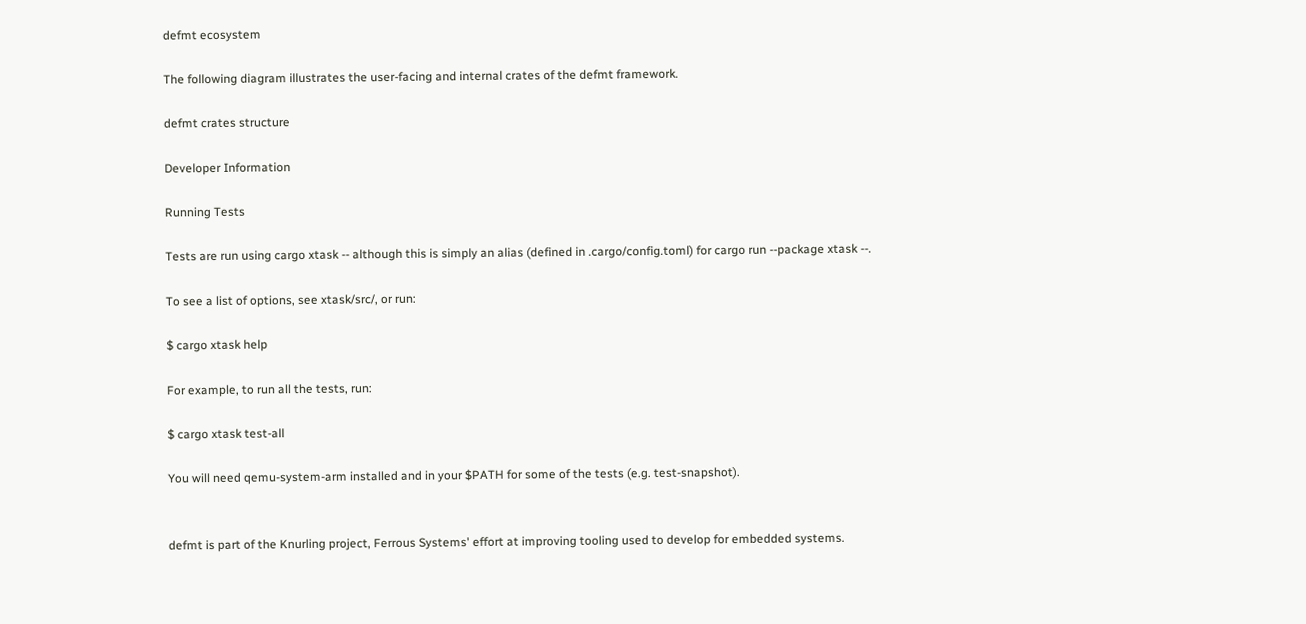defmt ecosystem

The following diagram illustrates the user-facing and internal crates of the defmt framework.

defmt crates structure

Developer Information

Running Tests

Tests are run using cargo xtask -- although this is simply an alias (defined in .cargo/config.toml) for cargo run --package xtask --.

To see a list of options, see xtask/src/, or run:

$ cargo xtask help

For example, to run all the tests, run:

$ cargo xtask test-all

You will need qemu-system-arm installed and in your $PATH for some of the tests (e.g. test-snapshot).


defmt is part of the Knurling project, Ferrous Systems' effort at improving tooling used to develop for embedded systems.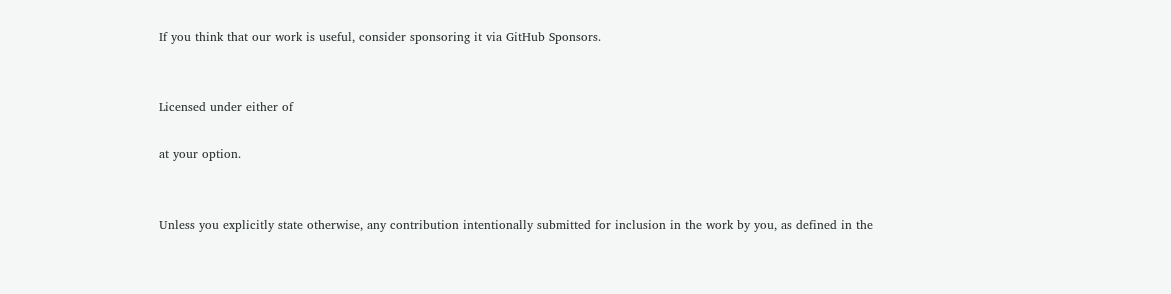If you think that our work is useful, consider sponsoring it via GitHub Sponsors.


Licensed under either of

at your option.


Unless you explicitly state otherwise, any contribution intentionally submitted for inclusion in the work by you, as defined in the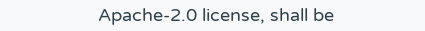Apache-2.0 license, shall be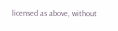licensed as above, without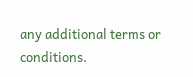any additional terms or conditions.